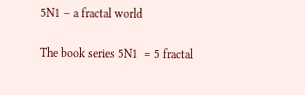5N1 – a fractal world

The book series 5N1  = 5 fractal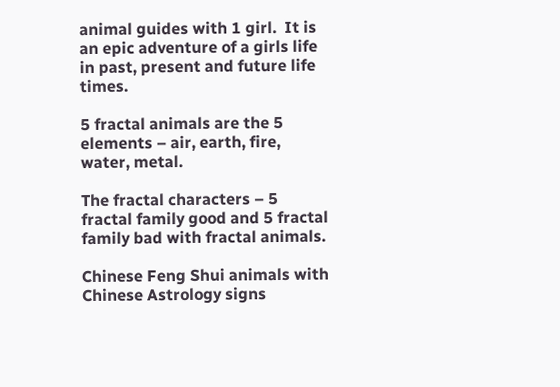animal guides with 1 girl.  It is an epic adventure of a girls life in past, present and future life times.

5 fractal animals are the 5 elements – air, earth, fire, water, metal.

The fractal characters – 5 fractal family good and 5 fractal family bad with fractal animals.

Chinese Feng Shui animals with Chinese Astrology signs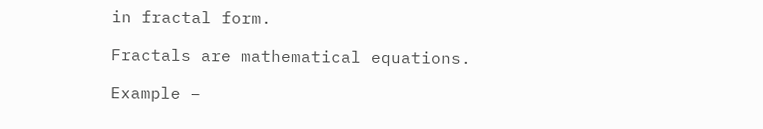in fractal form.

Fractals are mathematical equations.

Example –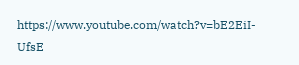https://www.youtube.com/watch?v=bE2EiI-UfsE